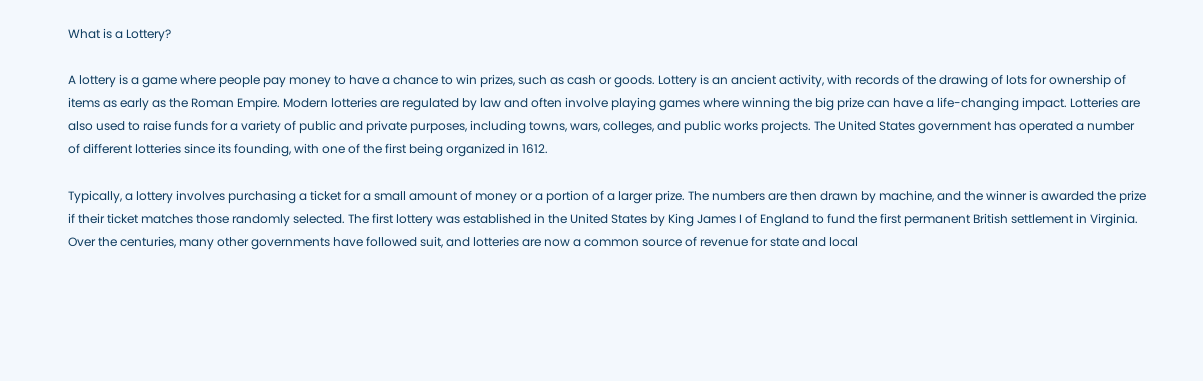What is a Lottery?

A lottery is a game where people pay money to have a chance to win prizes, such as cash or goods. Lottery is an ancient activity, with records of the drawing of lots for ownership of items as early as the Roman Empire. Modern lotteries are regulated by law and often involve playing games where winning the big prize can have a life-changing impact. Lotteries are also used to raise funds for a variety of public and private purposes, including towns, wars, colleges, and public works projects. The United States government has operated a number of different lotteries since its founding, with one of the first being organized in 1612.

Typically, a lottery involves purchasing a ticket for a small amount of money or a portion of a larger prize. The numbers are then drawn by machine, and the winner is awarded the prize if their ticket matches those randomly selected. The first lottery was established in the United States by King James I of England to fund the first permanent British settlement in Virginia. Over the centuries, many other governments have followed suit, and lotteries are now a common source of revenue for state and local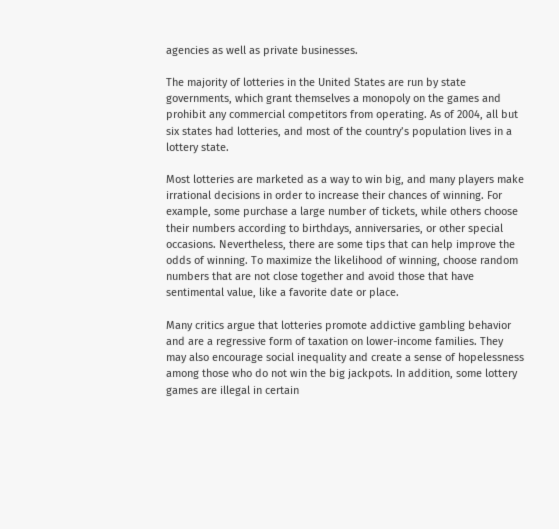agencies as well as private businesses.

The majority of lotteries in the United States are run by state governments, which grant themselves a monopoly on the games and prohibit any commercial competitors from operating. As of 2004, all but six states had lotteries, and most of the country’s population lives in a lottery state.

Most lotteries are marketed as a way to win big, and many players make irrational decisions in order to increase their chances of winning. For example, some purchase a large number of tickets, while others choose their numbers according to birthdays, anniversaries, or other special occasions. Nevertheless, there are some tips that can help improve the odds of winning. To maximize the likelihood of winning, choose random numbers that are not close together and avoid those that have sentimental value, like a favorite date or place.

Many critics argue that lotteries promote addictive gambling behavior and are a regressive form of taxation on lower-income families. They may also encourage social inequality and create a sense of hopelessness among those who do not win the big jackpots. In addition, some lottery games are illegal in certain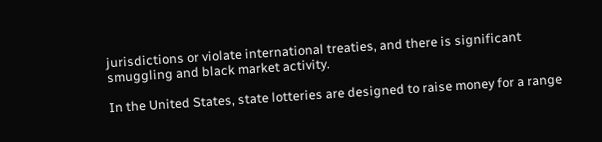jurisdictions or violate international treaties, and there is significant smuggling and black market activity.

In the United States, state lotteries are designed to raise money for a range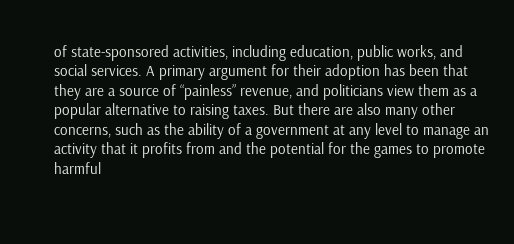of state-sponsored activities, including education, public works, and social services. A primary argument for their adoption has been that they are a source of “painless” revenue, and politicians view them as a popular alternative to raising taxes. But there are also many other concerns, such as the ability of a government at any level to manage an activity that it profits from and the potential for the games to promote harmful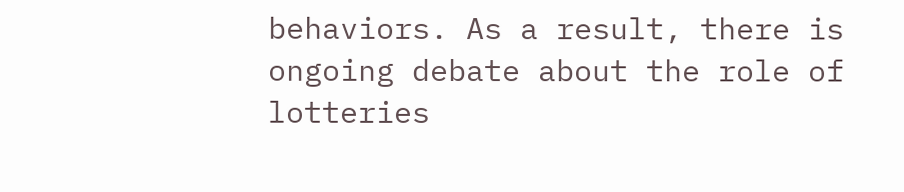behaviors. As a result, there is ongoing debate about the role of lotteries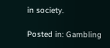in society.

Posted in: Gambling